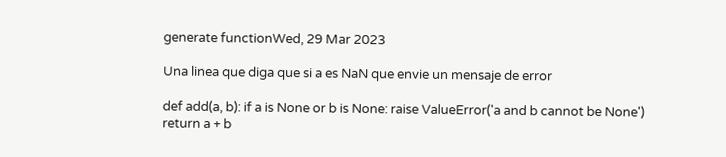generate functionWed, 29 Mar 2023

Una linea que diga que si a es NaN que envie un mensaje de error

def add(a, b): if a is None or b is None: raise ValueError('a and b cannot be None') return a + b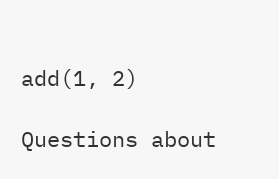add(1, 2)

Questions about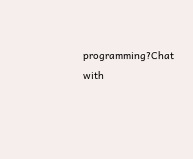programming?Chat with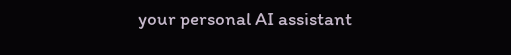your personal AI assistant